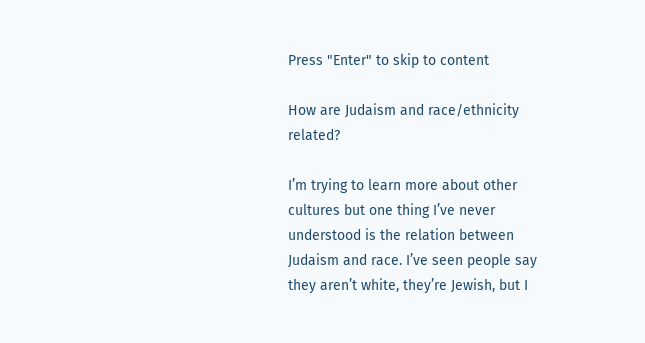Press "Enter" to skip to content

How are Judaism and race/ethnicity related?

I’m trying to learn more about other cultures but one thing I’ve never understood is the relation between Judaism and race. I’ve seen people say they aren’t white, they’re Jewish, but I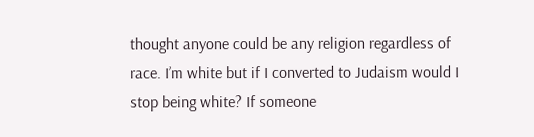thought anyone could be any religion regardless of race. I’m white but if I converted to Judaism would I stop being white? If someone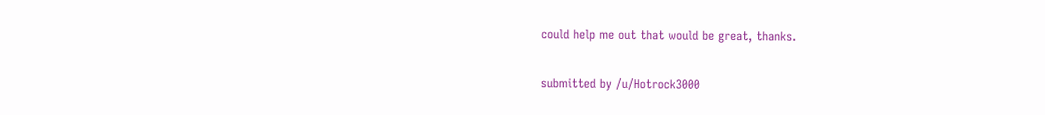could help me out that would be great, thanks.

submitted by /u/Hotrock3000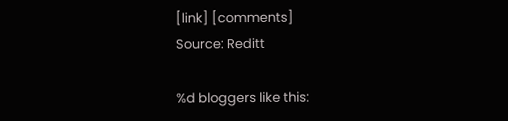[link] [comments]
Source: Reditt

%d bloggers like this: